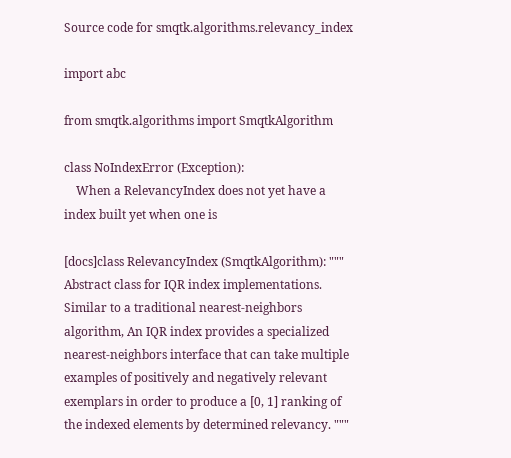Source code for smqtk.algorithms.relevancy_index

import abc

from smqtk.algorithms import SmqtkAlgorithm

class NoIndexError (Exception):
    When a RelevancyIndex does not yet have a index built yet when one is

[docs]class RelevancyIndex (SmqtkAlgorithm): """ Abstract class for IQR index implementations. Similar to a traditional nearest-neighbors algorithm, An IQR index provides a specialized nearest-neighbors interface that can take multiple examples of positively and negatively relevant exemplars in order to produce a [0, 1] ranking of the indexed elements by determined relevancy. """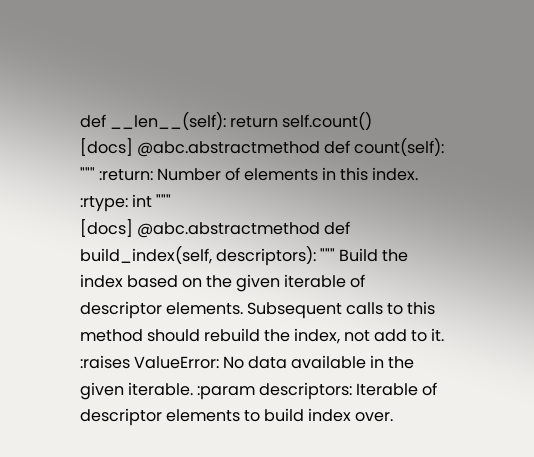def __len__(self): return self.count()
[docs] @abc.abstractmethod def count(self): """ :return: Number of elements in this index. :rtype: int """
[docs] @abc.abstractmethod def build_index(self, descriptors): """ Build the index based on the given iterable of descriptor elements. Subsequent calls to this method should rebuild the index, not add to it. :raises ValueError: No data available in the given iterable. :param descriptors: Iterable of descriptor elements to build index over.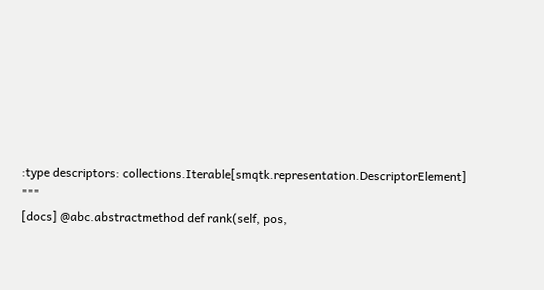:type descriptors: collections.Iterable[smqtk.representation.DescriptorElement] """
[docs] @abc.abstractmethod def rank(self, pos,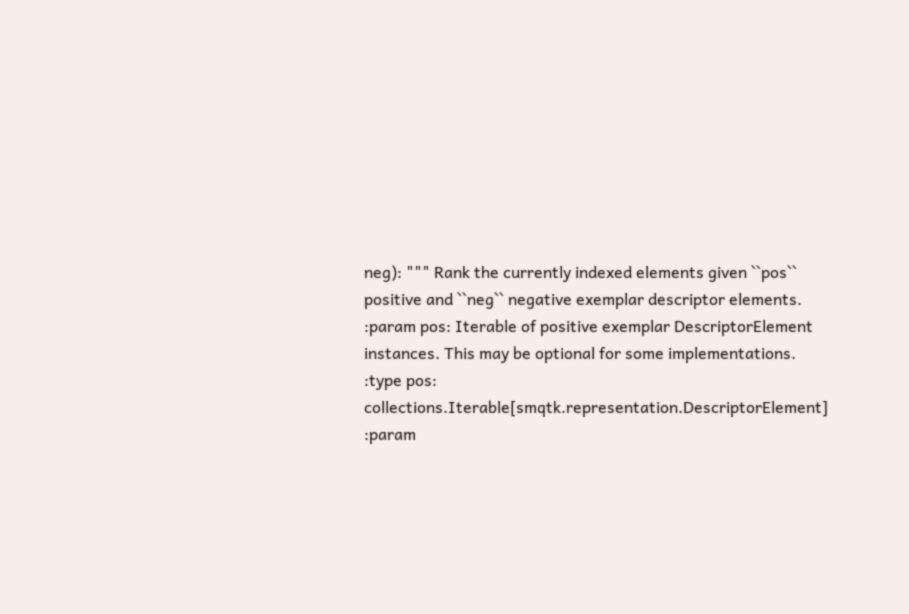neg): """ Rank the currently indexed elements given ``pos`` positive and ``neg`` negative exemplar descriptor elements. :param pos: Iterable of positive exemplar DescriptorElement instances. This may be optional for some implementations. :type pos: collections.Iterable[smqtk.representation.DescriptorElement] :param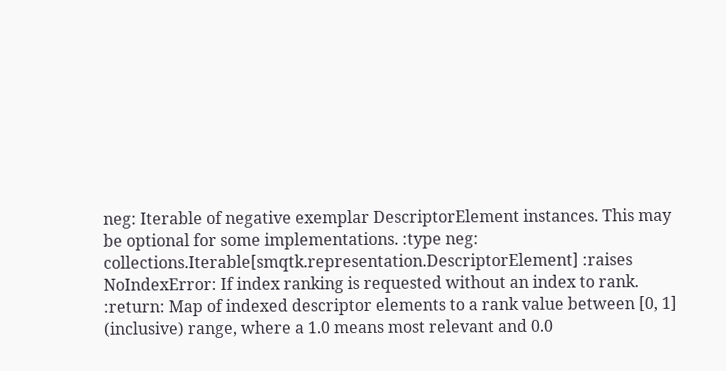neg: Iterable of negative exemplar DescriptorElement instances. This may be optional for some implementations. :type neg: collections.Iterable[smqtk.representation.DescriptorElement] :raises NoIndexError: If index ranking is requested without an index to rank. :return: Map of indexed descriptor elements to a rank value between [0, 1] (inclusive) range, where a 1.0 means most relevant and 0.0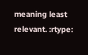meaning least relevant. :rtype: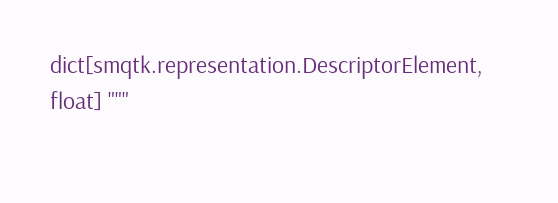dict[smqtk.representation.DescriptorElement, float] """